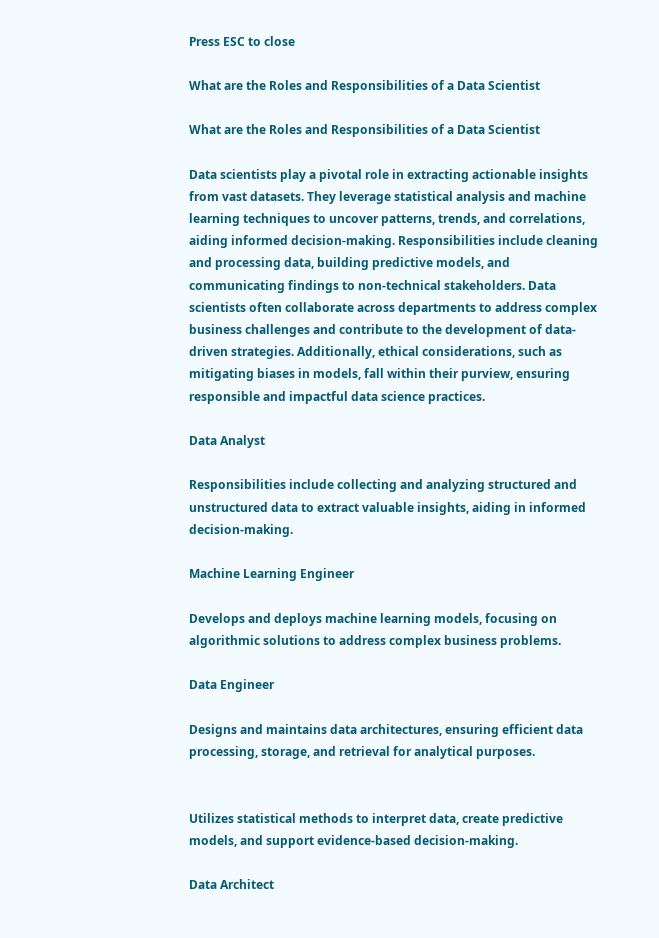Press ESC to close

What are the Roles and Responsibilities of a Data Scientist

What are the Roles and Responsibilities of a Data Scientist

Data scientists play a pivotal role in extracting actionable insights from vast datasets. They leverage statistical analysis and machine learning techniques to uncover patterns, trends, and correlations, aiding informed decision-making. Responsibilities include cleaning and processing data, building predictive models, and communicating findings to non-technical stakeholders. Data scientists often collaborate across departments to address complex business challenges and contribute to the development of data-driven strategies. Additionally, ethical considerations, such as mitigating biases in models, fall within their purview, ensuring responsible and impactful data science practices.

Data Analyst

Responsibilities include collecting and analyzing structured and unstructured data to extract valuable insights, aiding in informed decision-making.

Machine Learning Engineer

Develops and deploys machine learning models, focusing on algorithmic solutions to address complex business problems.

Data Engineer

Designs and maintains data architectures, ensuring efficient data processing, storage, and retrieval for analytical purposes.


Utilizes statistical methods to interpret data, create predictive models, and support evidence-based decision-making.

Data Architect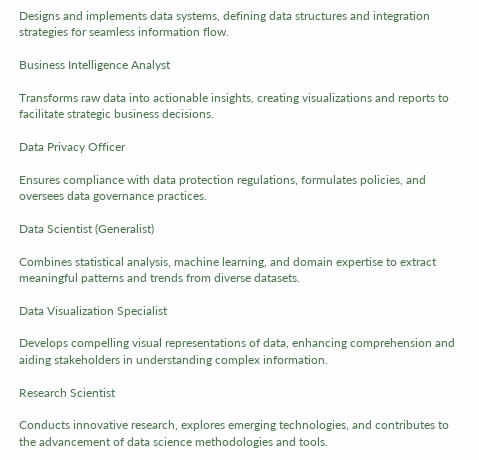Designs and implements data systems, defining data structures and integration strategies for seamless information flow.

Business Intelligence Analyst

Transforms raw data into actionable insights, creating visualizations and reports to facilitate strategic business decisions.

Data Privacy Officer

Ensures compliance with data protection regulations, formulates policies, and oversees data governance practices.

Data Scientist (Generalist)

Combines statistical analysis, machine learning, and domain expertise to extract meaningful patterns and trends from diverse datasets.

Data Visualization Specialist

Develops compelling visual representations of data, enhancing comprehension and aiding stakeholders in understanding complex information.

Research Scientist

Conducts innovative research, explores emerging technologies, and contributes to the advancement of data science methodologies and tools.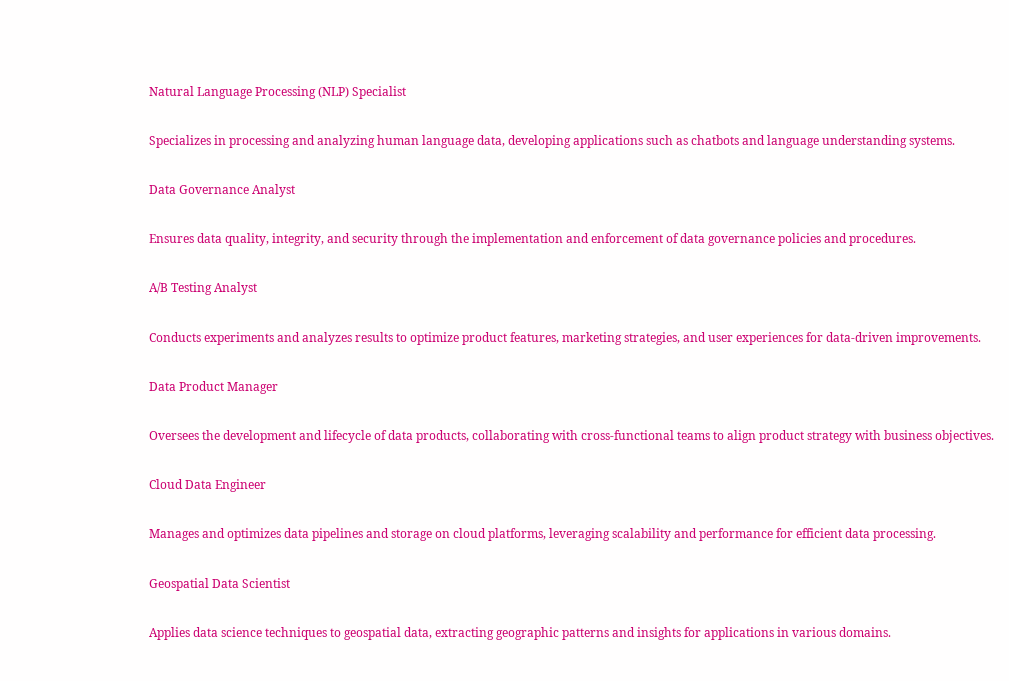Natural Language Processing (NLP) Specialist

Specializes in processing and analyzing human language data, developing applications such as chatbots and language understanding systems.

Data Governance Analyst

Ensures data quality, integrity, and security through the implementation and enforcement of data governance policies and procedures.

A/B Testing Analyst

Conducts experiments and analyzes results to optimize product features, marketing strategies, and user experiences for data-driven improvements.

Data Product Manager

Oversees the development and lifecycle of data products, collaborating with cross-functional teams to align product strategy with business objectives.

Cloud Data Engineer

Manages and optimizes data pipelines and storage on cloud platforms, leveraging scalability and performance for efficient data processing.

Geospatial Data Scientist

Applies data science techniques to geospatial data, extracting geographic patterns and insights for applications in various domains.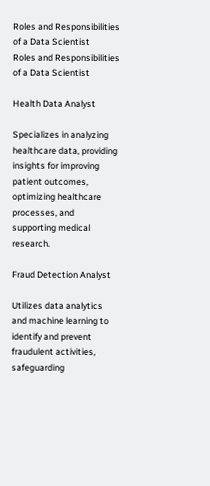Roles and Responsibilities of a Data Scientist
Roles and Responsibilities of a Data Scientist

Health Data Analyst

Specializes in analyzing healthcare data, providing insights for improving patient outcomes, optimizing healthcare processes, and supporting medical research.

Fraud Detection Analyst

Utilizes data analytics and machine learning to identify and prevent fraudulent activities, safeguarding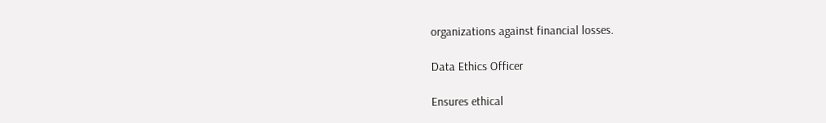organizations against financial losses.

Data Ethics Officer

Ensures ethical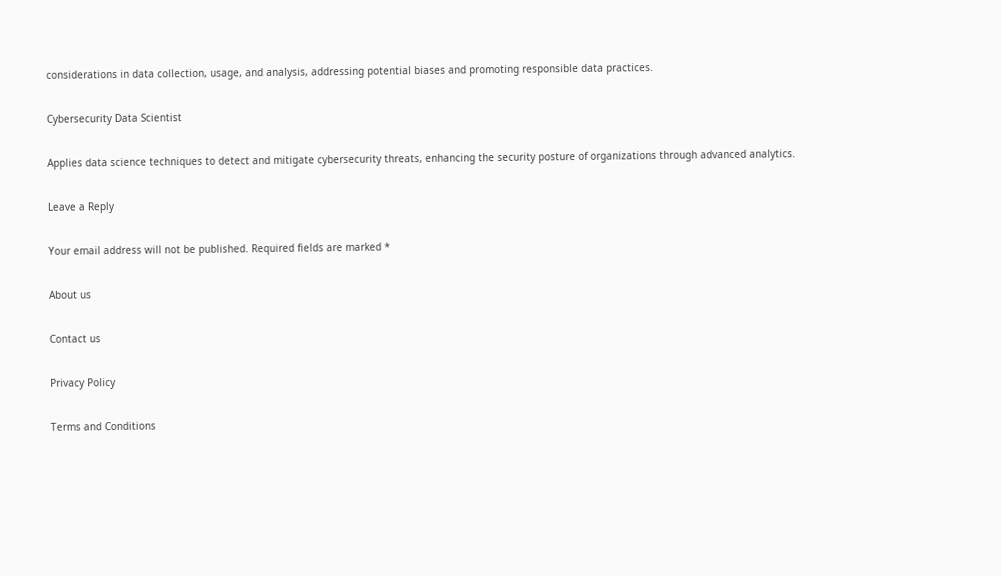considerations in data collection, usage, and analysis, addressing potential biases and promoting responsible data practices.

Cybersecurity Data Scientist

Applies data science techniques to detect and mitigate cybersecurity threats, enhancing the security posture of organizations through advanced analytics.

Leave a Reply

Your email address will not be published. Required fields are marked *

About us

Contact us

Privacy Policy

Terms and Conditions